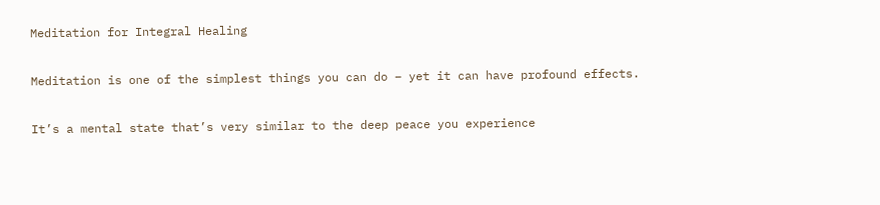Meditation for Integral Healing

Meditation is one of the simplest things you can do – yet it can have profound effects.

It’s a mental state that’s very similar to the deep peace you experience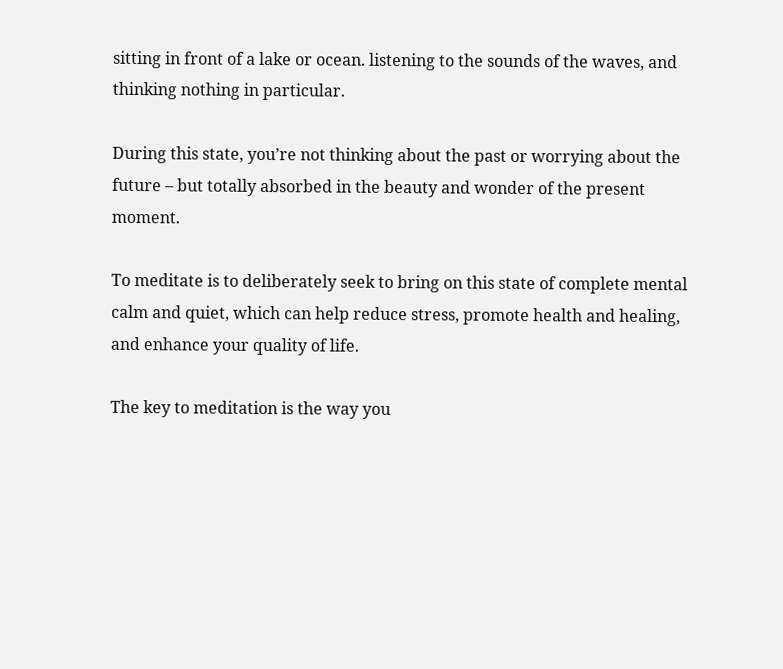sitting in front of a lake or ocean. listening to the sounds of the waves, and thinking nothing in particular.

During this state, you’re not thinking about the past or worrying about the future – but totally absorbed in the beauty and wonder of the present moment.

To meditate is to deliberately seek to bring on this state of complete mental calm and quiet, which can help reduce stress, promote health and healing, and enhance your quality of life.

The key to meditation is the way you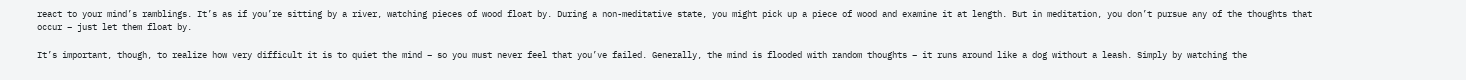react to your mind’s ramblings. It’s as if you’re sitting by a river, watching pieces of wood float by. During a non-meditative state, you might pick up a piece of wood and examine it at length. But in meditation, you don’t pursue any of the thoughts that occur – just let them float by.

It’s important, though, to realize how very difficult it is to quiet the mind – so you must never feel that you’ve failed. Generally, the mind is flooded with random thoughts – it runs around like a dog without a leash. Simply by watching the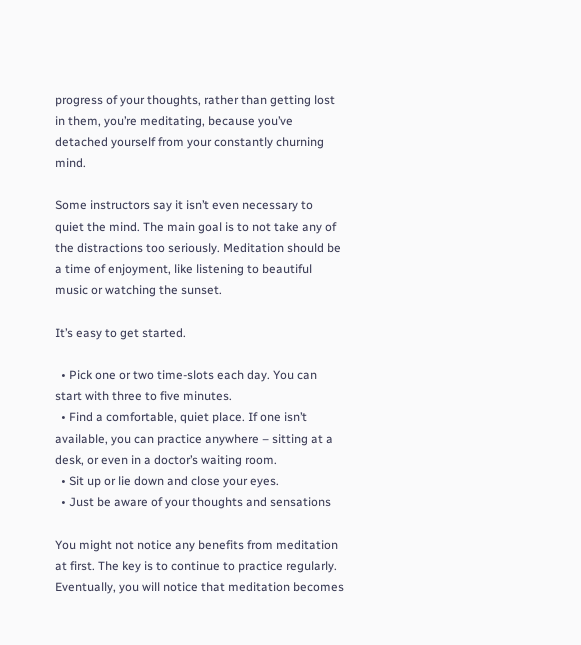progress of your thoughts, rather than getting lost in them, you’re meditating, because you’ve detached yourself from your constantly churning mind.

Some instructors say it isn’t even necessary to quiet the mind. The main goal is to not take any of the distractions too seriously. Meditation should be a time of enjoyment, like listening to beautiful music or watching the sunset.

It’s easy to get started.

  • Pick one or two time-slots each day. You can start with three to five minutes.
  • Find a comfortable, quiet place. If one isn’t available, you can practice anywhere – sitting at a desk, or even in a doctor’s waiting room.
  • Sit up or lie down and close your eyes.
  • Just be aware of your thoughts and sensations

You might not notice any benefits from meditation at first. The key is to continue to practice regularly. Eventually, you will notice that meditation becomes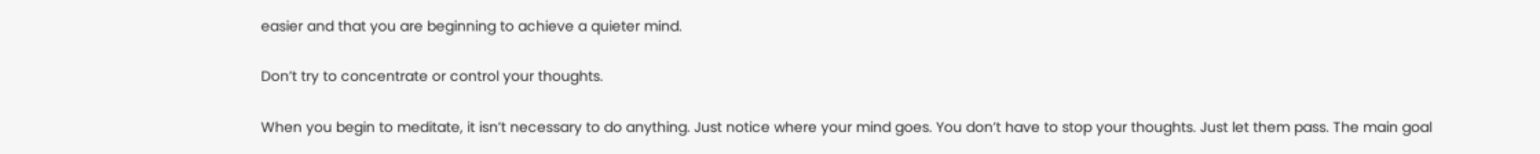easier and that you are beginning to achieve a quieter mind.

Don’t try to concentrate or control your thoughts.

When you begin to meditate, it isn’t necessary to do anything. Just notice where your mind goes. You don’t have to stop your thoughts. Just let them pass. The main goal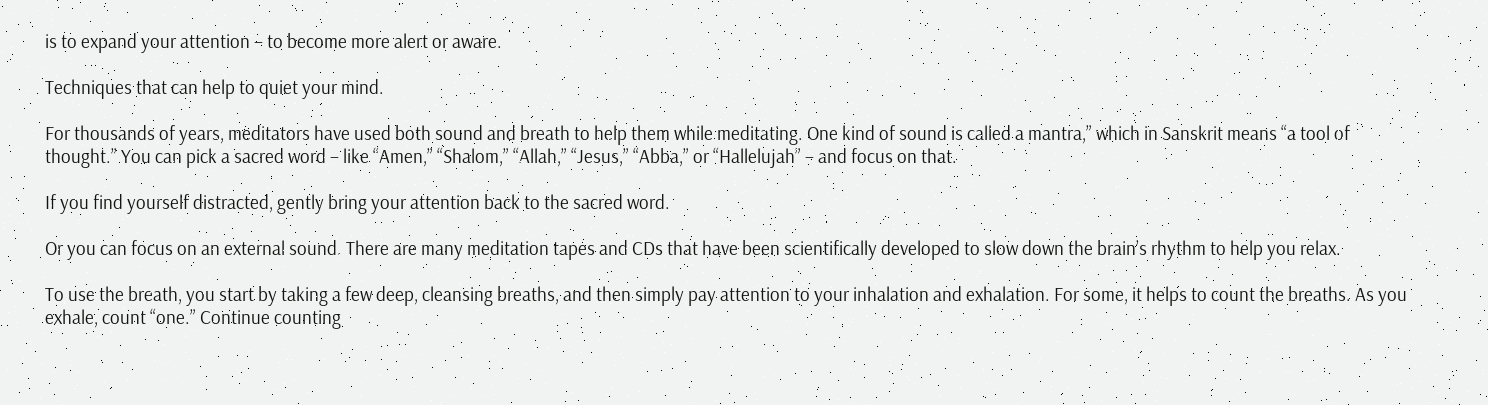is to expand your attention – to become more alert or aware.

Techniques that can help to quiet your mind.

For thousands of years, meditators have used both sound and breath to help them while meditating. One kind of sound is called a mantra,” which in Sanskrit means “a tool of thought.” You can pick a sacred word – like “Amen,” “Shalom,” “Allah,” “Jesus,” “Abba,” or “Hallelujah” – and focus on that.

If you find yourself distracted, gently bring your attention back to the sacred word.

Or you can focus on an external sound. There are many meditation tapes and CDs that have been scientifically developed to slow down the brain’s rhythm to help you relax.

To use the breath, you start by taking a few deep, cleansing breaths, and then simply pay attention to your inhalation and exhalation. For some, it helps to count the breaths. As you exhale, count “one.” Continue counting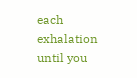each exhalation until you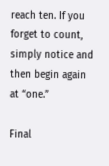reach ten. If you forget to count, simply notice and then begin again at “one.”

Final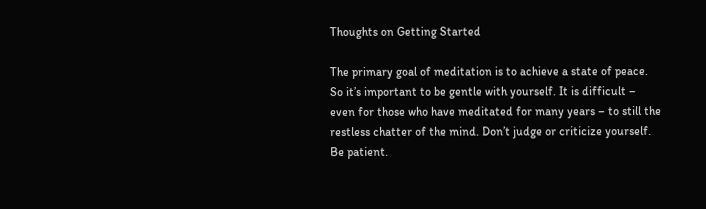Thoughts on Getting Started

The primary goal of meditation is to achieve a state of peace. So it’s important to be gentle with yourself. It is difficult – even for those who have meditated for many years – to still the restless chatter of the mind. Don’t judge or criticize yourself. Be patient.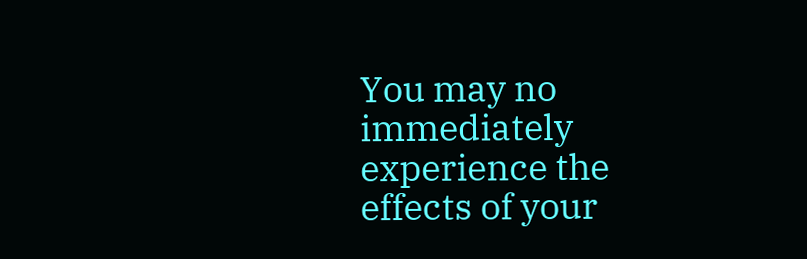You may no immediately experience the effects of your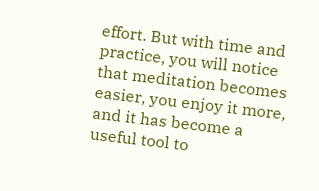effort. But with time and practice, you will notice that meditation becomes easier, you enjoy it more, and it has become a useful tool to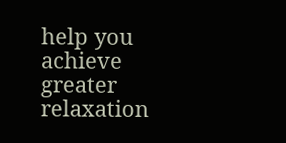help you achieve greater relaxation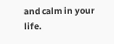and calm in your life.